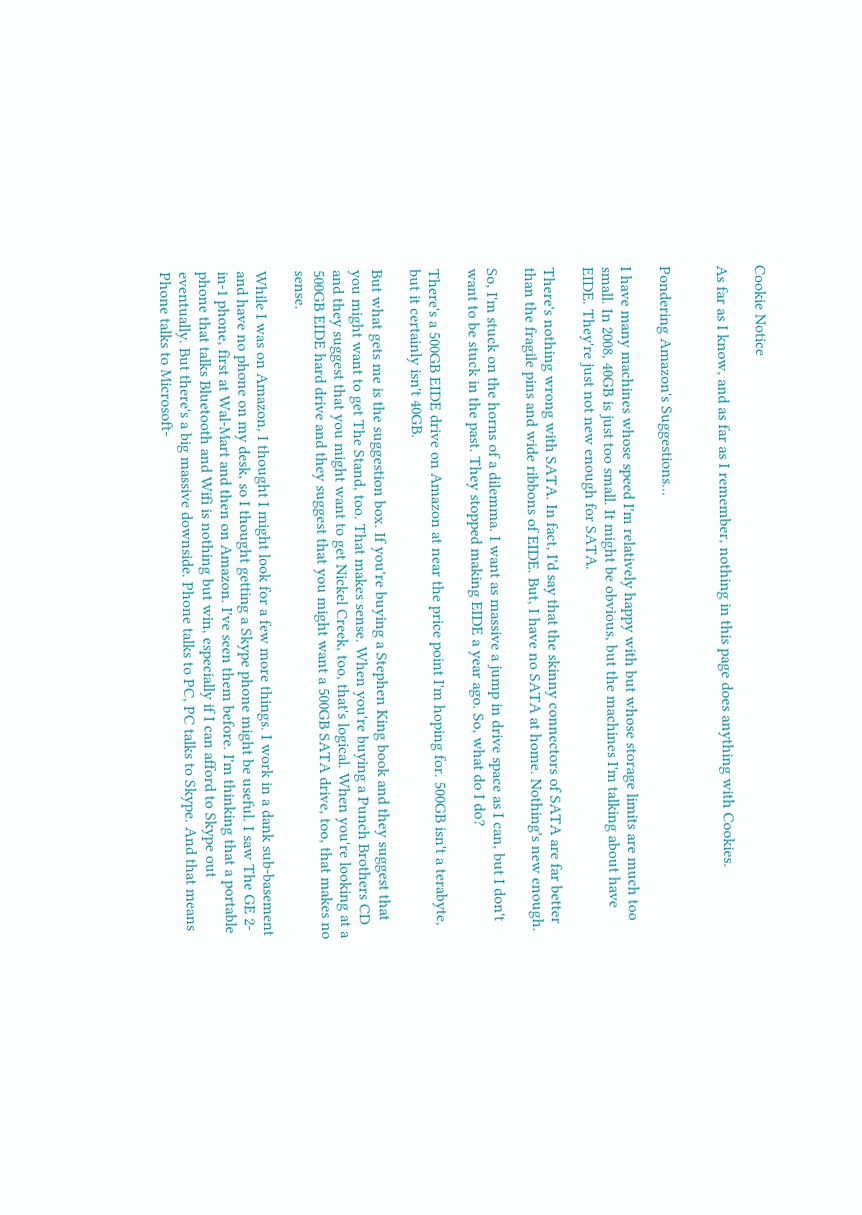Cookie Notice

As far as I know, and as far as I remember, nothing in this page does anything with Cookies.


Pondering Amazon's Suggestions...

I have many machines whose speed I'm relatively happy with but whose storage limits are much too small. In 2008, 40GB is just too small. It might be obvious, but the machines I'm talking about have EIDE. They're just not new enough for SATA.

There's nothing wrong with SATA. In fact, I'd say that the skinny connectors of SATA are far better than the fragile pins and wide ribbons of EIDE. But, I have no SATA at home. Nothing's new enough.

So, I'm stuck on the horns of a dilemma. I want as massive a jump in drive space as I can, but I don't want to be stuck in the past. They stopped making EIDE a year ago. So, what do I do?

There's a 500GB EIDE drive on Amazon at near the price point I'm hoping for. 500GB isn't a terabyte, but it certainly isn't 40GB.

But what gets me is the suggestion box. If you're buying a Stephen King book and they suggest that you might want to get The Stand, too. That makes sense. When you're buying a Punch Brothers CD and they suggest that you might want to get Nickel Creek, too, that's logical. When you're looking at a 500GB EIDE hard drive and they suggest that you might want a 500GB SATA drive, too, that makes no sense.

While I was on Amazon, I thought I might look for a few more things. I work in a dank sub-basement and have no phone on my desk, so I thought getting a Skype phone might be useful. I saw The GE 2-in-1 phone, first at Wal-Mart and then on Amazon. I've seen them before. I'm thinking that a portable phone that talks Bluetooth and Wifi is nothing but win, especially if I can afford to Skype out eventually. But there's a big massive downside. Phone talks to PC, PC talks to Skype. And that means Phone talks to Microsoft-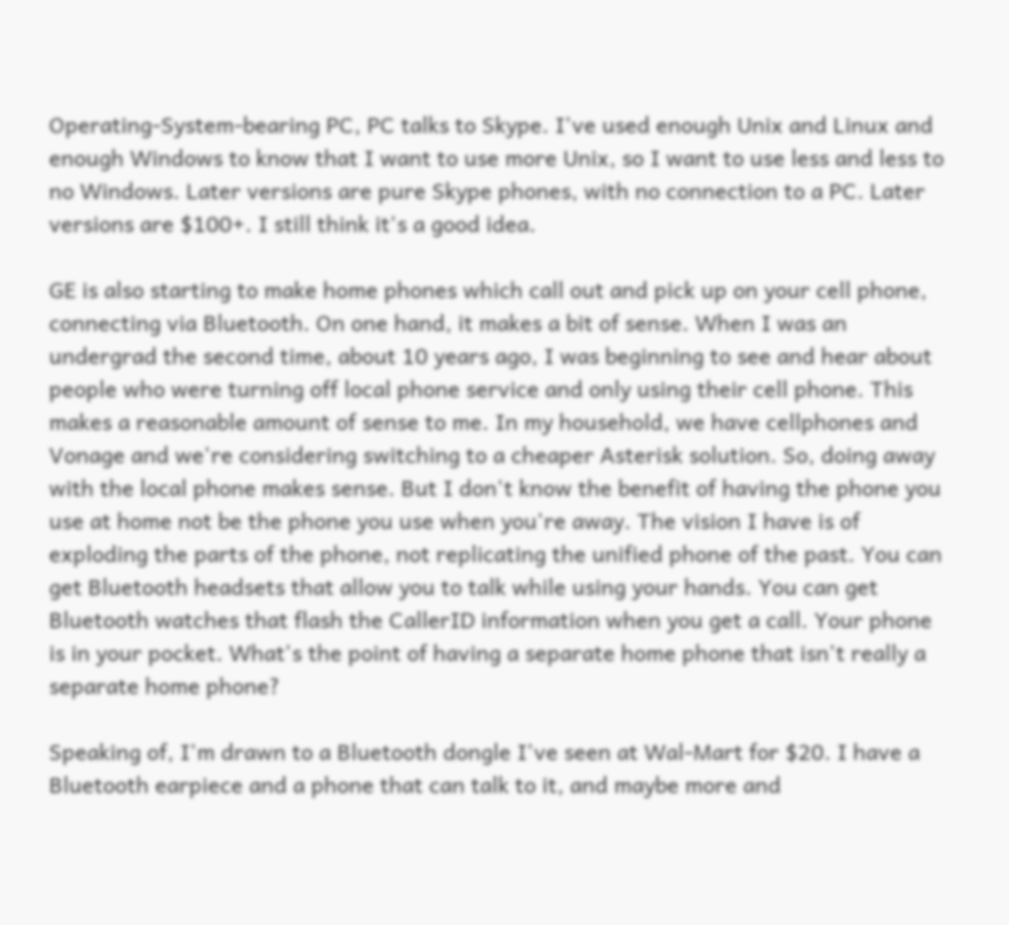Operating-System-bearing PC, PC talks to Skype. I've used enough Unix and Linux and enough Windows to know that I want to use more Unix, so I want to use less and less to no Windows. Later versions are pure Skype phones, with no connection to a PC. Later versions are $100+. I still think it's a good idea.

GE is also starting to make home phones which call out and pick up on your cell phone, connecting via Bluetooth. On one hand, it makes a bit of sense. When I was an undergrad the second time, about 10 years ago, I was beginning to see and hear about people who were turning off local phone service and only using their cell phone. This makes a reasonable amount of sense to me. In my household, we have cellphones and Vonage and we're considering switching to a cheaper Asterisk solution. So, doing away with the local phone makes sense. But I don't know the benefit of having the phone you use at home not be the phone you use when you're away. The vision I have is of exploding the parts of the phone, not replicating the unified phone of the past. You can get Bluetooth headsets that allow you to talk while using your hands. You can get Bluetooth watches that flash the CallerID information when you get a call. Your phone is in your pocket. What's the point of having a separate home phone that isn't really a separate home phone?

Speaking of, I'm drawn to a Bluetooth dongle I've seen at Wal-Mart for $20. I have a Bluetooth earpiece and a phone that can talk to it, and maybe more and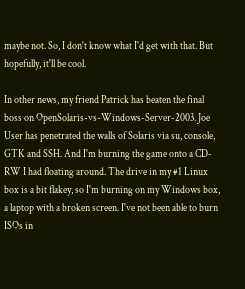maybe not. So, I don't know what I'd get with that. But hopefully, it'll be cool.

In other news, my friend Patrick has beaten the final boss on OpenSolaris-vs-Windows-Server-2003. Joe User has penetrated the walls of Solaris via su, console, GTK and SSH. And I'm burning the game onto a CD-RW I had floating around. The drive in my #1 Linux box is a bit flakey, so I'm burning on my Windows box, a laptop with a broken screen. I've not been able to burn ISOs in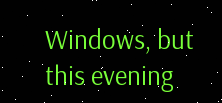Windows, but this evening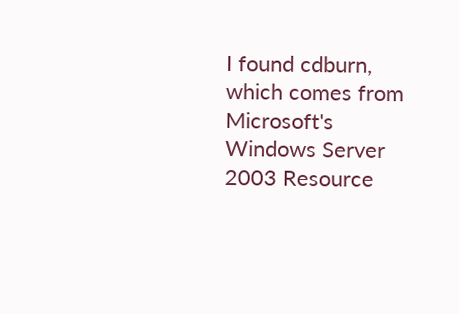I found cdburn, which comes from Microsoft's Windows Server 2003 Resource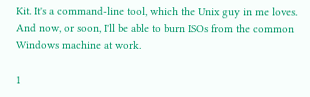Kit. It's a command-line tool, which the Unix guy in me loves. And now, or soon, I'll be able to burn ISOs from the common Windows machine at work.

1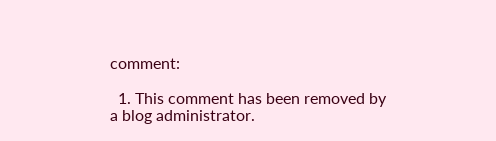comment:

  1. This comment has been removed by a blog administrator.